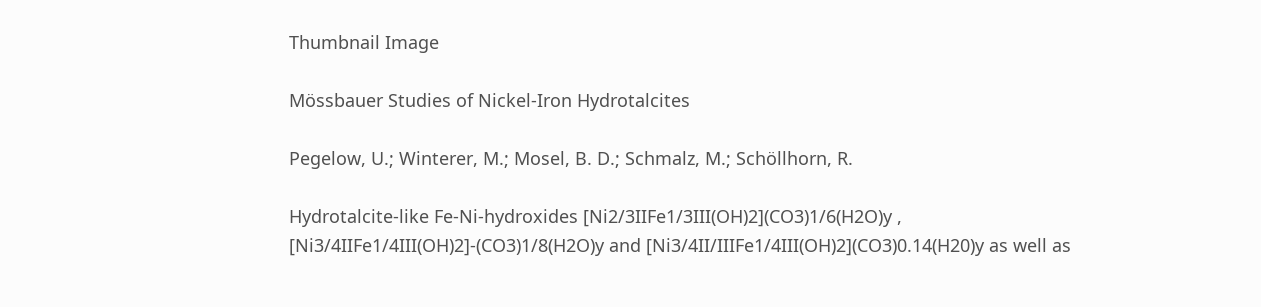Thumbnail Image

Mössbauer Studies of Nickel-Iron Hydrotalcites

Pegelow, U.; Winterer, M.; Mosel, B. D.; Schmalz, M.; Schöllhorn, R.

Hydrotalcite-like Fe-Ni-hydroxides [Ni2/3IIFe1/3III(OH)2](CO3)1/6(H2O)y , [Ni3/4IIFe1/4III(OH)2]-(CO3)1/8(H2O)y and [Ni3/4II/IIIFe1/4III(OH)2](CO3)0.14(H20)y as well as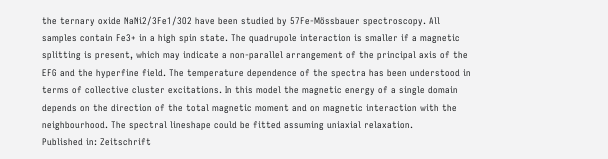the ternary oxide NaNi2/3Fe1/3O2 have been studied by 57Fe-Mössbauer spectroscopy. All samples contain Fe3+ in a high spin state. The quadrupole interaction is smaller if a magnetic splitting is present, which may indicate a non-parallel arrangement of the principal axis of the EFG and the hyperfine field. The temperature dependence of the spectra has been understood in terms of collective cluster excitations. In this model the magnetic energy of a single domain depends on the direction of the total magnetic moment and on magnetic interaction with the neighbourhood. The spectral lineshape could be fitted assuming uniaxial relaxation.
Published in: Zeitschrift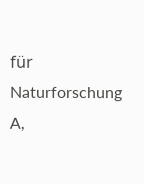für Naturforschung A,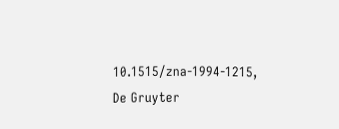10.1515/zna-1994-1215, De Gruyter